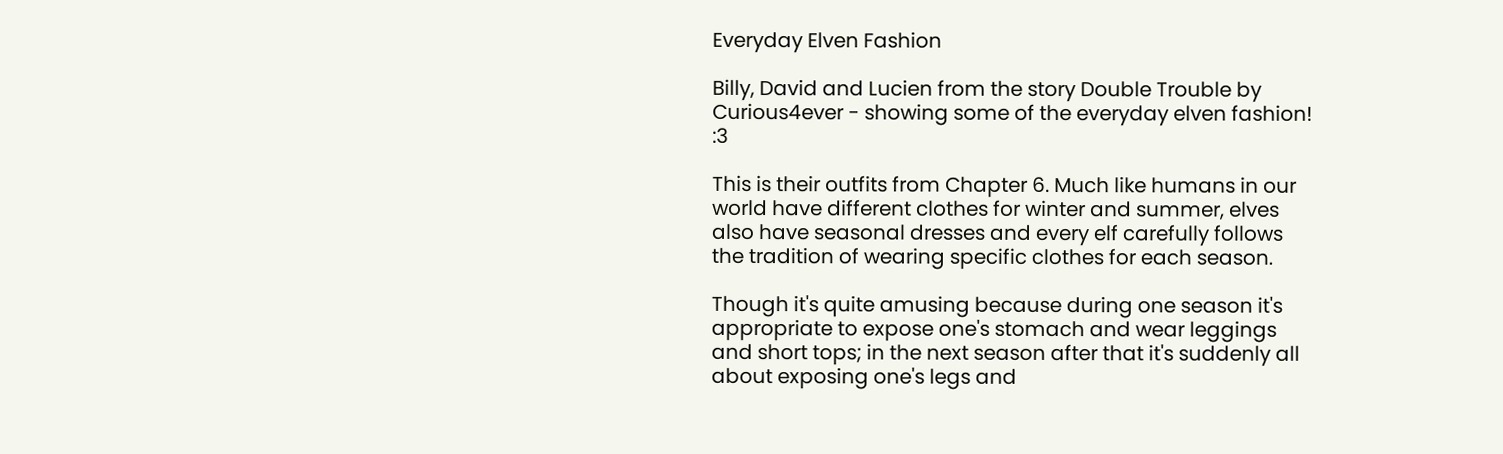Everyday Elven Fashion

Billy, David and Lucien from the story Double Trouble by Curious4ever - showing some of the everyday elven fashion! :3

This is their outfits from Chapter 6. Much like humans in our world have different clothes for winter and summer, elves also have seasonal dresses and every elf carefully follows the tradition of wearing specific clothes for each season.

Though it's quite amusing because during one season it's appropriate to expose one's stomach and wear leggings and short tops; in the next season after that it's suddenly all about exposing one's legs and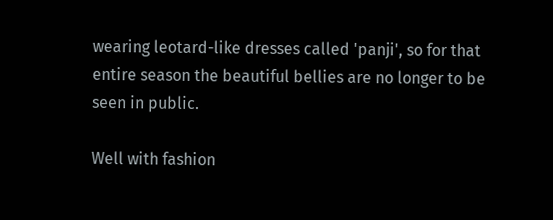wearing leotard-like dresses called 'panji', so for that entire season the beautiful bellies are no longer to be seen in public.

Well with fashion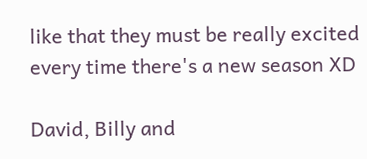like that they must be really excited every time there's a new season XD

David, Billy and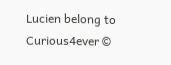Lucien belong to Curious4ever ©